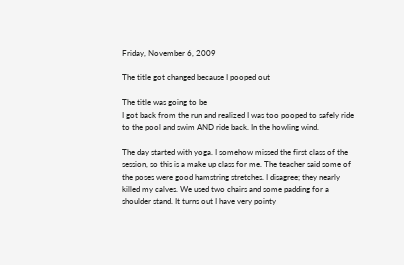Friday, November 6, 2009

The title got changed because I pooped out

The title was going to be
I got back from the run and realized I was too pooped to safely ride to the pool and swim AND ride back. In the howling wind.

The day started with yoga. I somehow missed the first class of the session, so this is a make up class for me. The teacher said some of the poses were good hamstring stretches. I disagree; they nearly killed my calves. We used two chairs and some padding for a shoulder stand. It turns out I have very pointy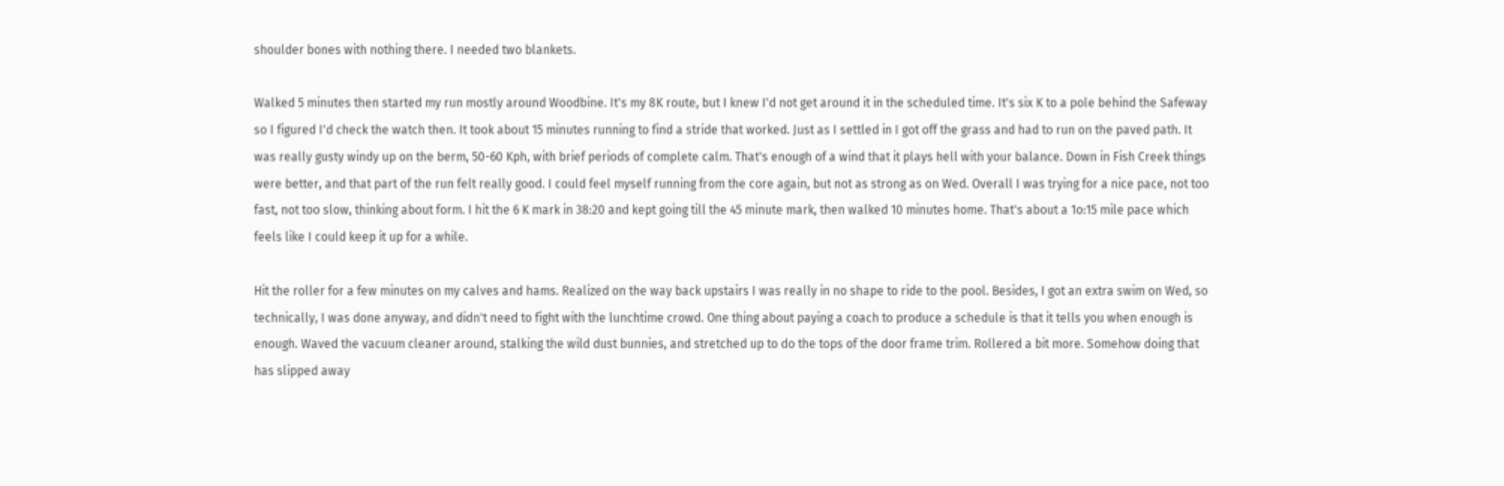shoulder bones with nothing there. I needed two blankets.

Walked 5 minutes then started my run mostly around Woodbine. It's my 8K route, but I knew I'd not get around it in the scheduled time. It's six K to a pole behind the Safeway so I figured I'd check the watch then. It took about 15 minutes running to find a stride that worked. Just as I settled in I got off the grass and had to run on the paved path. It was really gusty windy up on the berm, 50-60 Kph, with brief periods of complete calm. That's enough of a wind that it plays hell with your balance. Down in Fish Creek things were better, and that part of the run felt really good. I could feel myself running from the core again, but not as strong as on Wed. Overall I was trying for a nice pace, not too fast, not too slow, thinking about form. I hit the 6 K mark in 38:20 and kept going till the 45 minute mark, then walked 10 minutes home. That's about a 1o:15 mile pace which feels like I could keep it up for a while.

Hit the roller for a few minutes on my calves and hams. Realized on the way back upstairs I was really in no shape to ride to the pool. Besides, I got an extra swim on Wed, so technically, I was done anyway, and didn't need to fight with the lunchtime crowd. One thing about paying a coach to produce a schedule is that it tells you when enough is enough. Waved the vacuum cleaner around, stalking the wild dust bunnies, and stretched up to do the tops of the door frame trim. Rollered a bit more. Somehow doing that has slipped away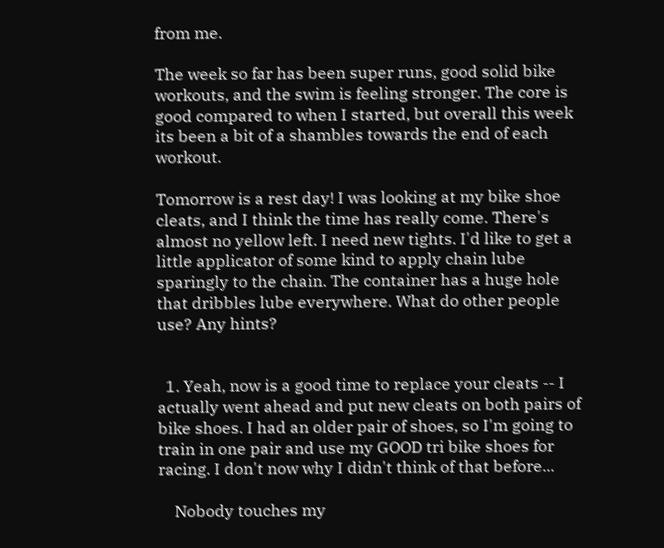from me.

The week so far has been super runs, good solid bike workouts, and the swim is feeling stronger. The core is good compared to when I started, but overall this week its been a bit of a shambles towards the end of each workout.

Tomorrow is a rest day! I was looking at my bike shoe cleats, and I think the time has really come. There's almost no yellow left. I need new tights. I'd like to get a little applicator of some kind to apply chain lube sparingly to the chain. The container has a huge hole that dribbles lube everywhere. What do other people use? Any hints?


  1. Yeah, now is a good time to replace your cleats -- I actually went ahead and put new cleats on both pairs of bike shoes. I had an older pair of shoes, so I'm going to train in one pair and use my GOOD tri bike shoes for racing. I don't now why I didn't think of that before...

    Nobody touches my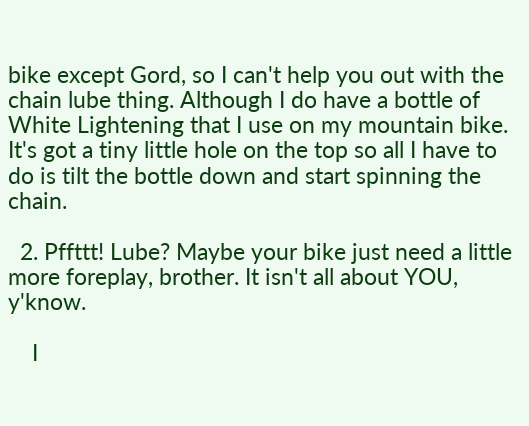bike except Gord, so I can't help you out with the chain lube thing. Although I do have a bottle of White Lightening that I use on my mountain bike. It's got a tiny little hole on the top so all I have to do is tilt the bottle down and start spinning the chain.

  2. Pffttt! Lube? Maybe your bike just need a little more foreplay, brother. It isn't all about YOU, y'know.

    I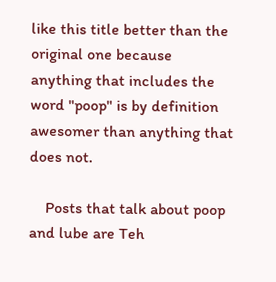like this title better than the original one because anything that includes the word "poop" is by definition awesomer than anything that does not.

    Posts that talk about poop and lube are Teh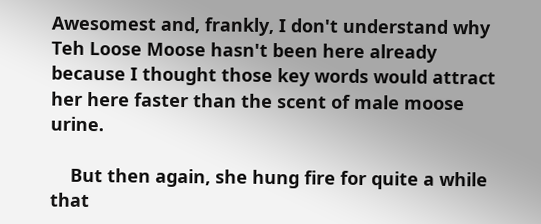Awesomest and, frankly, I don't understand why Teh Loose Moose hasn't been here already because I thought those key words would attract her here faster than the scent of male moose urine.

    But then again, she hung fire for quite a while that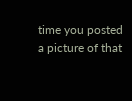time you posted a picture of that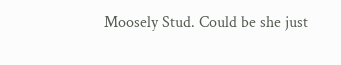Moosely Stud. Could be she just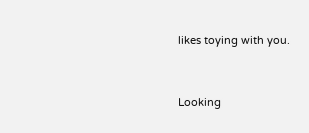likes toying with you.


Looking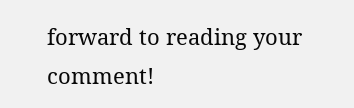forward to reading your comment!